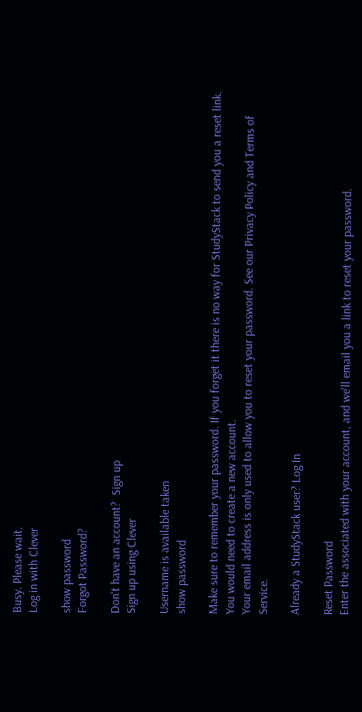Busy. Please wait.
Log in with Clever

show password
Forgot Password?

Don't have an account?  Sign up
Sign up using Clever

Username is available taken
show password

Make sure to remember your password. If you forget it there is no way for StudyStack to send you a reset link. You would need to create a new account.
Your email address is only used to allow you to reset your password. See our Privacy Policy and Terms of Service.

Already a StudyStack user? Log In

Reset Password
Enter the associated with your account, and we'll email you a link to reset your password.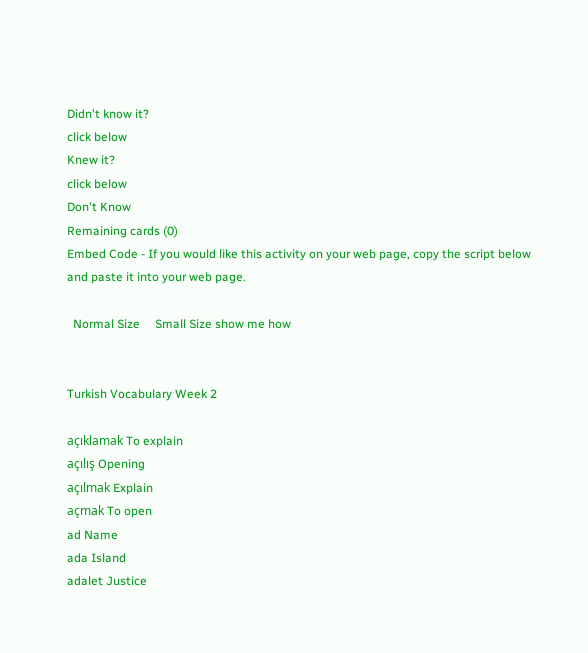Didn't know it?
click below
Knew it?
click below
Don't Know
Remaining cards (0)
Embed Code - If you would like this activity on your web page, copy the script below and paste it into your web page.

  Normal Size     Small Size show me how


Turkish Vocabulary Week 2

açıklamak To explain
açılış Opening
açılmak Explain
açmak To open
ad Name
ada Island
adalet Justice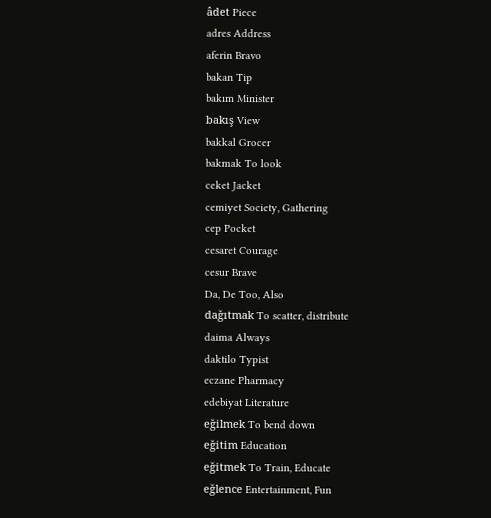âdet Piece
adres Address
aferin Bravo
bakan Tip
bakım Minister
bakış View
bakkal Grocer
bakmak To look
ceket Jacket
cemiyet Society, Gathering
cep Pocket
cesaret Courage
cesur Brave
Da, De Too, Also
dağıtmak To scatter, distribute
daima Always
daktilo Typist
eczane Pharmacy
edebiyat Literature
eğilmek To bend down
eğitim Education
eğitmek To Train, Educate
eğlence Entertainment, Fun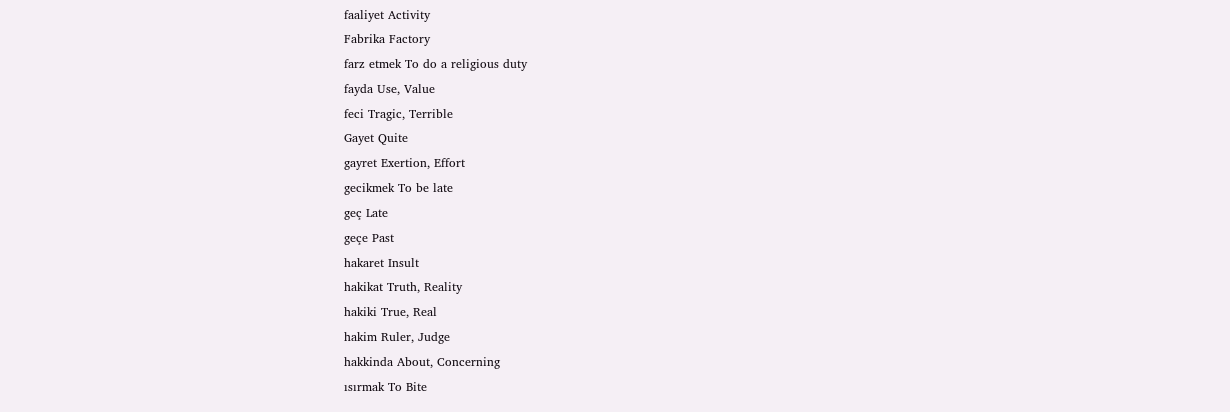faaliyet Activity
Fabrika Factory
farz etmek To do a religious duty
fayda Use, Value
feci Tragic, Terrible
Gayet Quite
gayret Exertion, Effort
gecikmek To be late
geç Late
geçe Past
hakaret Insult
hakikat Truth, Reality
hakiki True, Real
hakim Ruler, Judge
hakkinda About, Concerning
ısırmak To Bite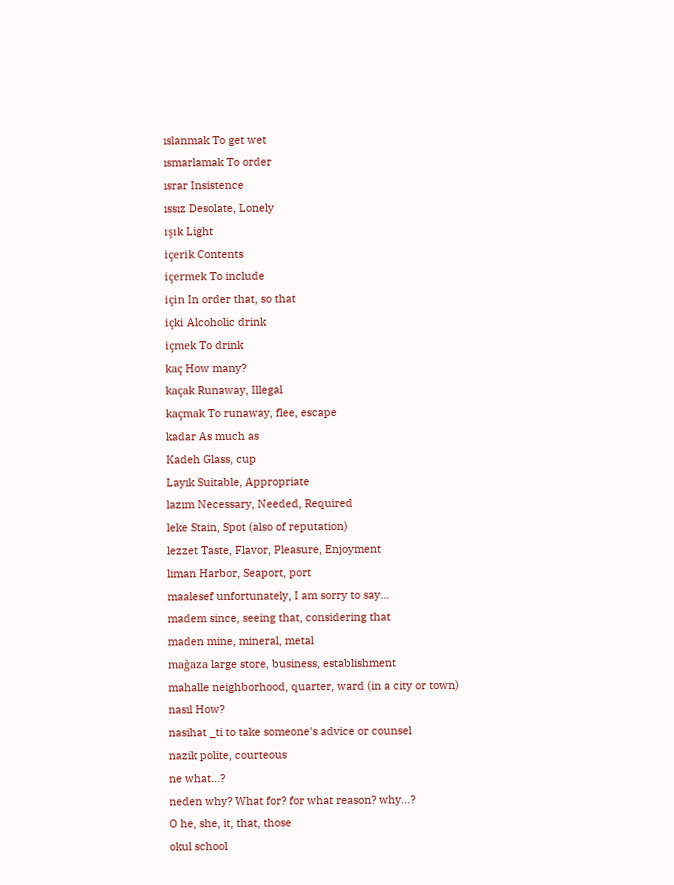ıslanmak To get wet
ısmarlamak To order
ısrar Insistence
ıssız Desolate, Lonely
ışık Light
içerik Contents
içermek To include
için In order that, so that
içki Alcoholic drink
içmek To drink
kaç How many?
kaçak Runaway, Illegal
kaçmak To runaway, flee, escape
kadar As much as
Kadeh Glass, cup
Layık Suitable, Appropriate
lazım Necessary, Needed, Required
leke Stain, Spot (also of reputation)
lezzet Taste, Flavor, Pleasure, Enjoyment
liman Harbor, Seaport, port
maalesef unfortunately, I am sorry to say...
madem since, seeing that, considering that
maden mine, mineral, metal
mağaza large store, business, establishment
mahalle neighborhood, quarter, ward (in a city or town)
nasıl How?
nasihat _ti to take someone's advice or counsel
nazik polite, courteous
ne what...?
neden why? What for? for what reason? why...?
O he, she, it, that, those
okul school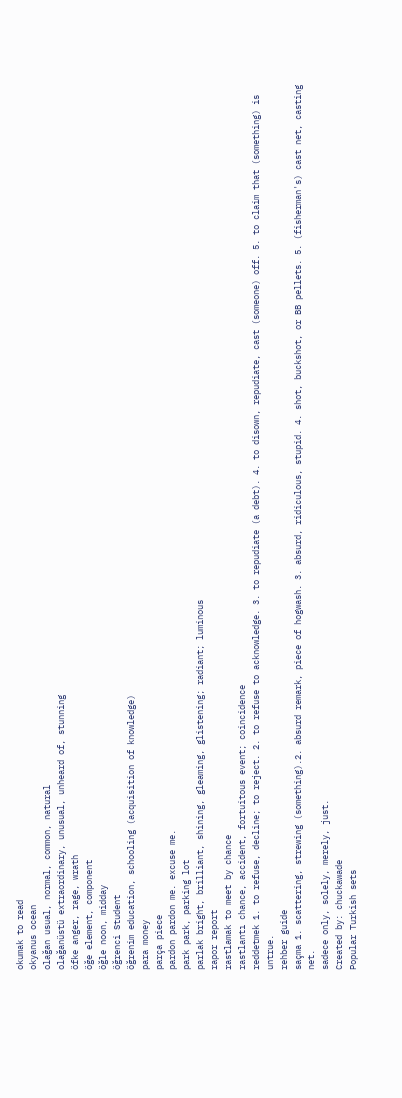okumak to read
okyanus ocean
olağan usual, normal, common, natural
olağanüstü extraordinary, unusual, unheard of, stunning
öfke anger, rage, wrath
öğe element, component
öğle noon, midday
öğrenci Student
öğrenim education, schooling (acquisition of knowledge)
para money
parça piece
pardon pardon me. excuse me.
park park, parking lot
parlak bright, brilliant, shining, gleaming, glistening; radiant; luminous
rapor report
rastlamak to meet by chance
rastlantı chance, accident, fortuitous event; coincidence
reddetmek 1. to refuse, decline; to reject. 2. to refuse to acknowledge. 3. to repudiate (a debt). 4. to disown, repudiate, cast (someone) off. 5. to claim that (something) is untrue.
rehber guide
saçma 1. scattering, strewing (something).2. absurd remark, piece of hogwash. 3. absurd, ridiculous, stupid. 4. shot, buckshot, or BB pellets. 5. (fisherman's) cast net, casting net.
sadece only, solely, merely, just.
Created by: chuckawade
Popular Turkish sets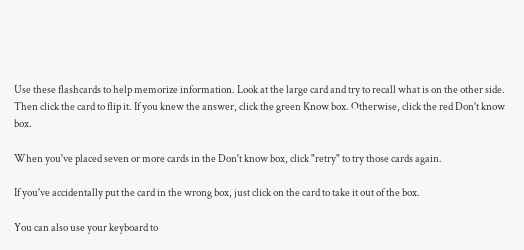Use these flashcards to help memorize information. Look at the large card and try to recall what is on the other side. Then click the card to flip it. If you knew the answer, click the green Know box. Otherwise, click the red Don't know box.

When you've placed seven or more cards in the Don't know box, click "retry" to try those cards again.

If you've accidentally put the card in the wrong box, just click on the card to take it out of the box.

You can also use your keyboard to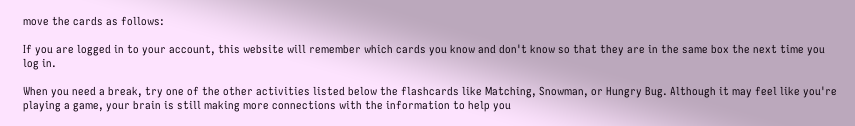move the cards as follows:

If you are logged in to your account, this website will remember which cards you know and don't know so that they are in the same box the next time you log in.

When you need a break, try one of the other activities listed below the flashcards like Matching, Snowman, or Hungry Bug. Although it may feel like you're playing a game, your brain is still making more connections with the information to help you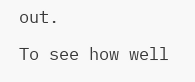out.

To see how well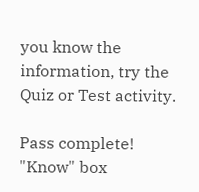you know the information, try the Quiz or Test activity.

Pass complete!
"Know" box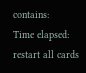contains:
Time elapsed:
restart all cards